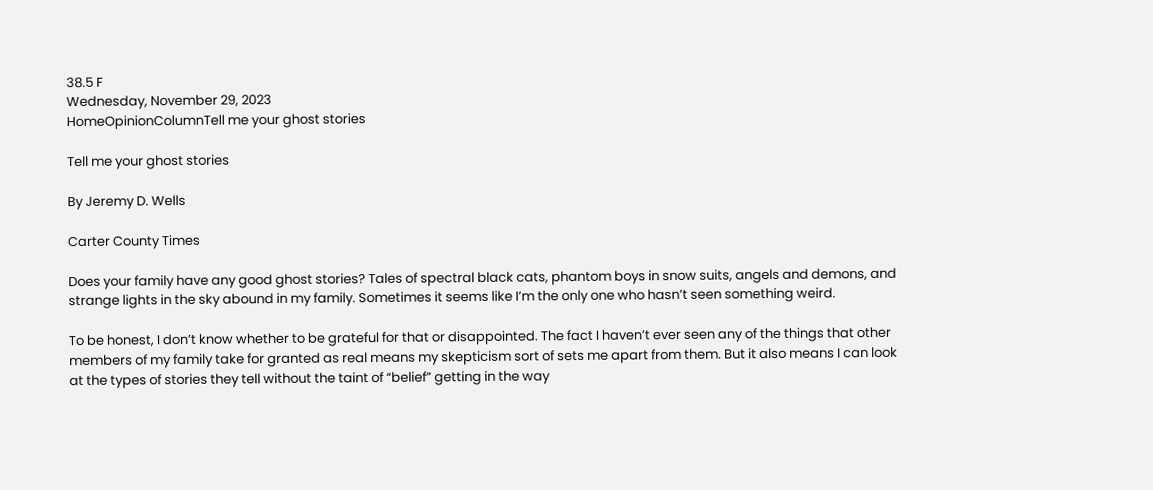38.5 F
Wednesday, November 29, 2023
HomeOpinionColumnTell me your ghost stories

Tell me your ghost stories

By Jeremy D. Wells

Carter County Times

Does your family have any good ghost stories? Tales of spectral black cats, phantom boys in snow suits, angels and demons, and strange lights in the sky abound in my family. Sometimes it seems like I’m the only one who hasn’t seen something weird.

To be honest, I don’t know whether to be grateful for that or disappointed. The fact I haven’t ever seen any of the things that other members of my family take for granted as real means my skepticism sort of sets me apart from them. But it also means I can look at the types of stories they tell without the taint of “belief” getting in the way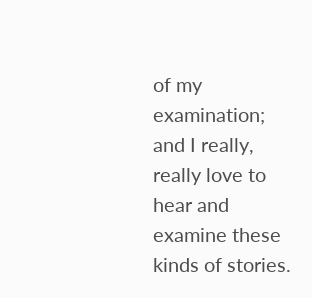of my examination; and I really, really love to hear and examine these kinds of stories.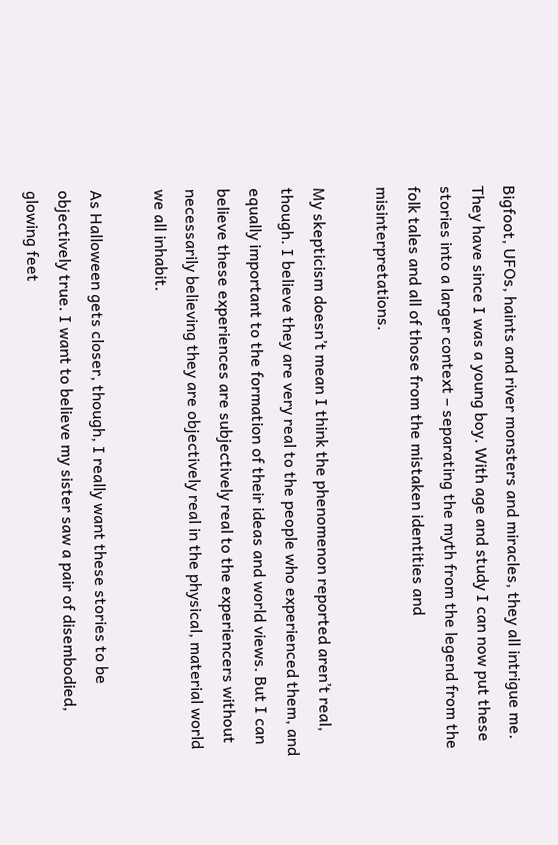Bigfoot, UFOs, haints and river monsters and miracles, they all intrigue me. They have since I was a young boy. With age and study I can now put these stories into a larger context – separating the myth from the legend from the folk tales and all of those from the mistaken identities and misinterpretations.

My skepticism doesn’t mean I think the phenomenon reported aren’t real, though. I believe they are very real to the people who experienced them, and equally important to the formation of their ideas and world views. But I can believe these experiences are subjectively real to the experiencers without necessarily believing they are objectively real in the physical, material world we all inhabit.

As Halloween gets closer, though, I really want these stories to be objectively true. I want to believe my sister saw a pair of disembodied, glowing feet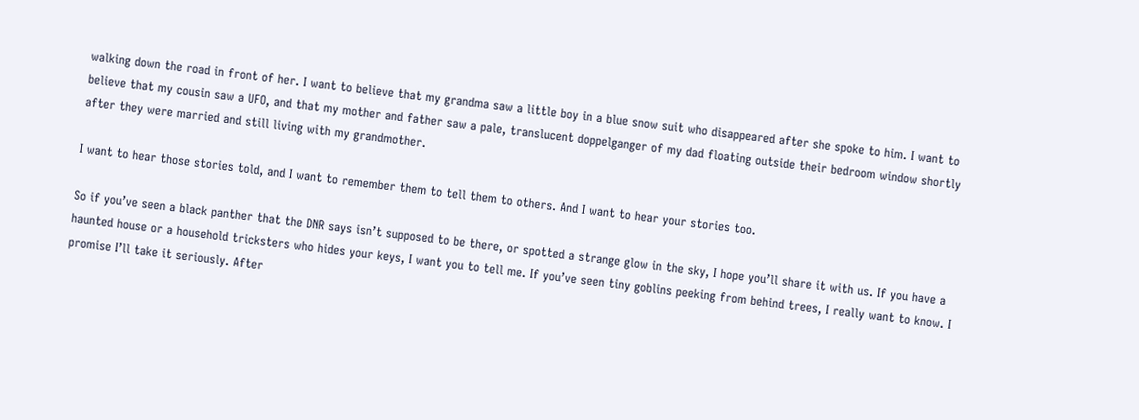walking down the road in front of her. I want to believe that my grandma saw a little boy in a blue snow suit who disappeared after she spoke to him. I want to believe that my cousin saw a UFO, and that my mother and father saw a pale, translucent doppelganger of my dad floating outside their bedroom window shortly after they were married and still living with my grandmother.

I want to hear those stories told, and I want to remember them to tell them to others. And I want to hear your stories too.

So if you’ve seen a black panther that the DNR says isn’t supposed to be there, or spotted a strange glow in the sky, I hope you’ll share it with us. If you have a haunted house or a household tricksters who hides your keys, I want you to tell me. If you’ve seen tiny goblins peeking from behind trees, I really want to know. I promise I’ll take it seriously. After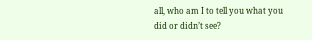all, who am I to tell you what you did or didn’t see?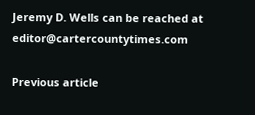Jeremy D. Wells can be reached at editor@cartercountytimes.com

Previous article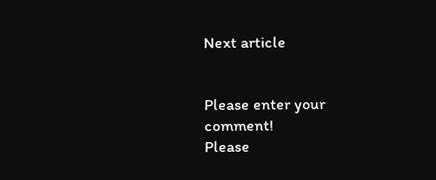Next article


Please enter your comment!
Please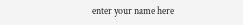enter your name here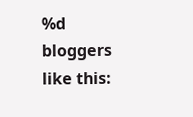%d bloggers like this: